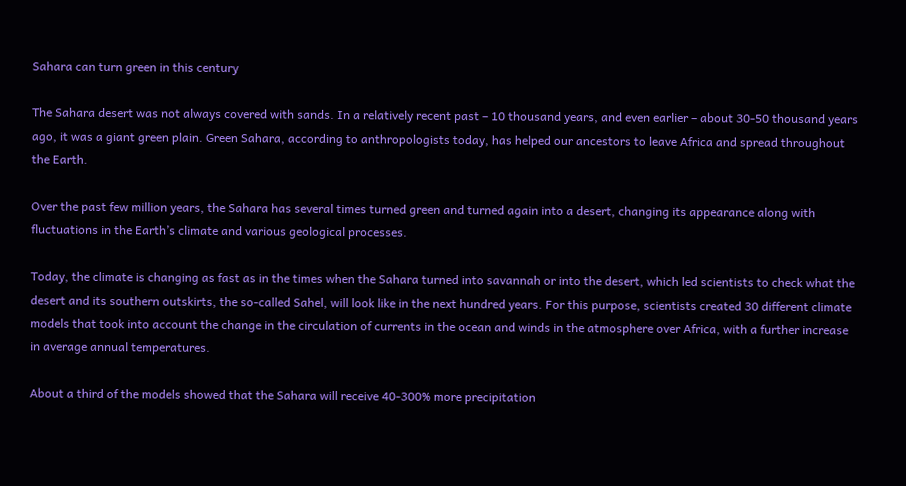Sahara can turn green in this century

The Sahara desert was not always covered with sands. In a relatively recent past – 10 thousand years, and even earlier – about 30-50 thousand years ago, it was a giant green plain. Green Sahara, according to anthropologists today, has helped our ancestors to leave Africa and spread throughout the Earth.

Over the past few million years, the Sahara has several times turned green and turned again into a desert, changing its appearance along with fluctuations in the Earth’s climate and various geological processes.

Today, the climate is changing as fast as in the times when the Sahara turned into savannah or into the desert, which led scientists to check what the desert and its southern outskirts, the so-called Sahel, will look like in the next hundred years. For this purpose, scientists created 30 different climate models that took into account the change in the circulation of currents in the ocean and winds in the atmosphere over Africa, with a further increase in average annual temperatures.

About a third of the models showed that the Sahara will receive 40-300% more precipitation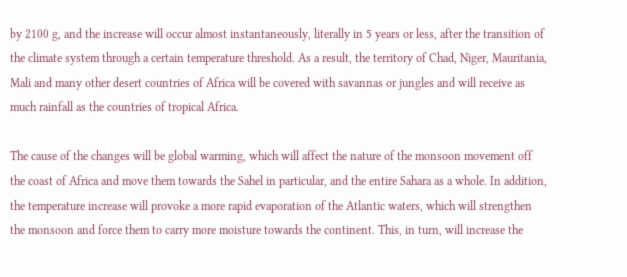by 2100 g, and the increase will occur almost instantaneously, literally in 5 years or less, after the transition of the climate system through a certain temperature threshold. As a result, the territory of Chad, Niger, Mauritania, Mali and many other desert countries of Africa will be covered with savannas or jungles and will receive as much rainfall as the countries of tropical Africa.

The cause of the changes will be global warming, which will affect the nature of the monsoon movement off the coast of Africa and move them towards the Sahel in particular, and the entire Sahara as a whole. In addition, the temperature increase will provoke a more rapid evaporation of the Atlantic waters, which will strengthen the monsoon and force them to carry more moisture towards the continent. This, in turn, will increase the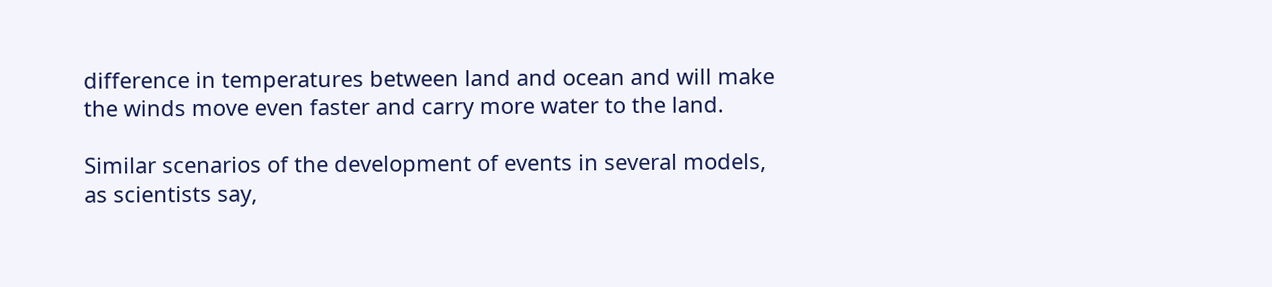difference in temperatures between land and ocean and will make the winds move even faster and carry more water to the land.

Similar scenarios of the development of events in several models, as scientists say,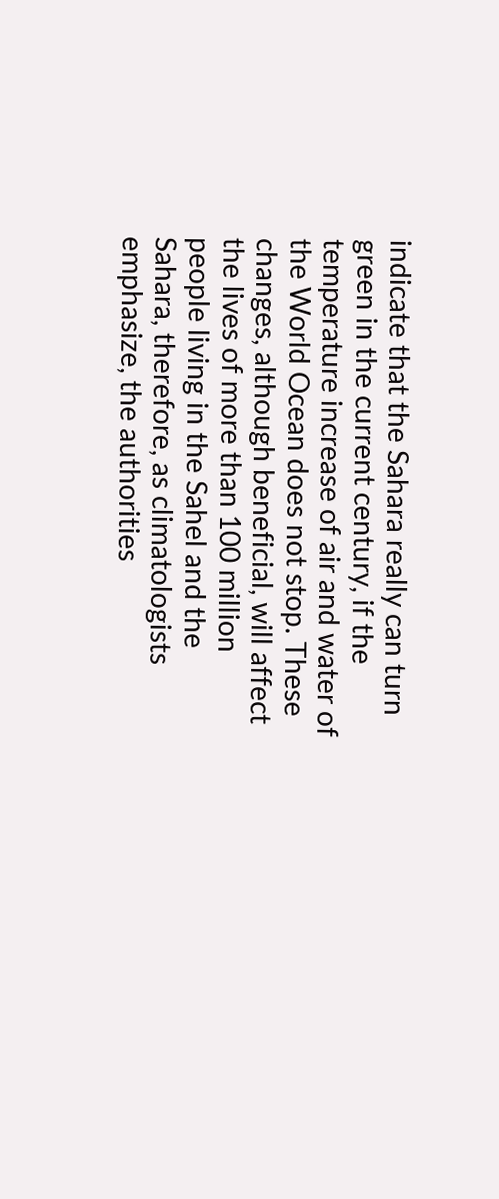indicate that the Sahara really can turn green in the current century, if the temperature increase of air and water of the World Ocean does not stop. These changes, although beneficial, will affect the lives of more than 100 million people living in the Sahel and the Sahara, therefore, as climatologists emphasize, the authorities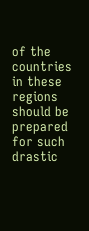of the countries in these regions should be prepared for such drastic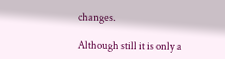changes.

Although still it is only a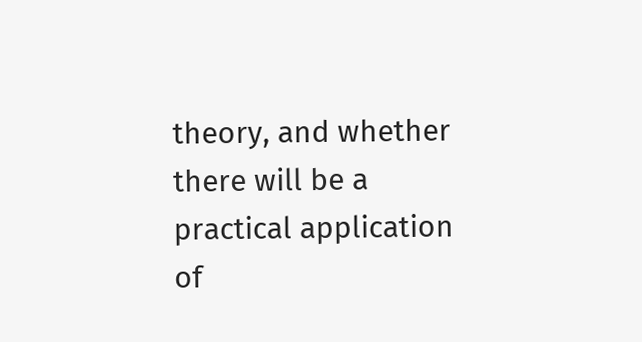theory, and whether there will be a practical application of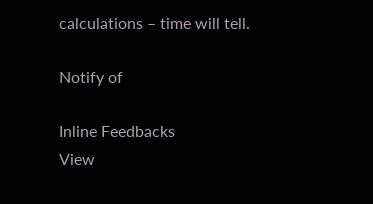calculations – time will tell.

Notify of

Inline Feedbacks
View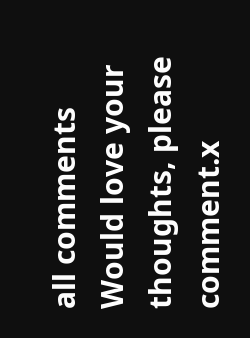all comments
Would love your thoughts, please comment.x